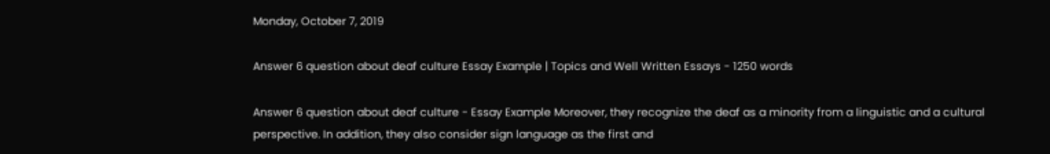Monday, October 7, 2019

Answer 6 question about deaf culture Essay Example | Topics and Well Written Essays - 1250 words

Answer 6 question about deaf culture - Essay Example Moreover, they recognize the deaf as a minority from a linguistic and a cultural perspective. In addition, they also consider sign language as the first and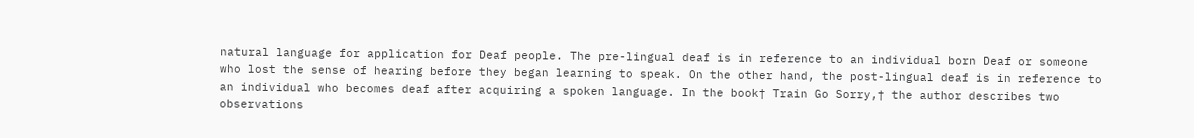natural language for application for Deaf people. The pre-lingual deaf is in reference to an individual born Deaf or someone who lost the sense of hearing before they began learning to speak. On the other hand, the post-lingual deaf is in reference to an individual who becomes deaf after acquiring a spoken language. In the book† Train Go Sorry,† the author describes two observations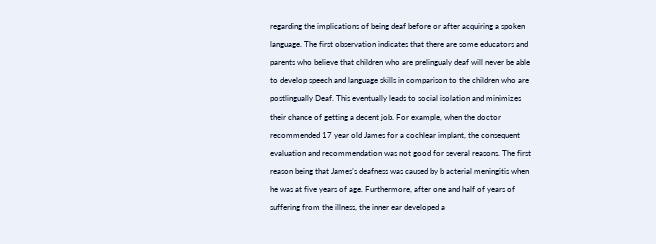regarding the implications of being deaf before or after acquiring a spoken language. The first observation indicates that there are some educators and parents who believe that children who are prelingualy deaf will never be able to develop speech and language skills in comparison to the children who are postlingually Deaf. This eventually leads to social isolation and minimizes their chance of getting a decent job. For example, when the doctor recommended 17 year old James for a cochlear implant, the consequent evaluation and recommendation was not good for several reasons. The first reason being that James’s deafness was caused by b acterial meningitis when he was at five years of age. Furthermore, after one and half of years of suffering from the illness, the inner ear developed a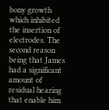bony growth which inhibited the insertion of electrodes. The second reason being that James had a significant amount of residual hearing that enable him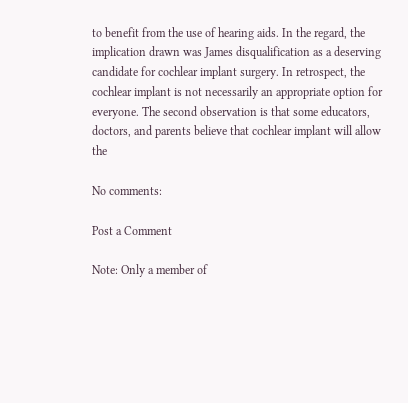to benefit from the use of hearing aids. In the regard, the implication drawn was James disqualification as a deserving candidate for cochlear implant surgery. In retrospect, the cochlear implant is not necessarily an appropriate option for everyone. The second observation is that some educators, doctors, and parents believe that cochlear implant will allow the

No comments:

Post a Comment

Note: Only a member of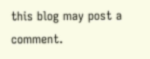this blog may post a comment.